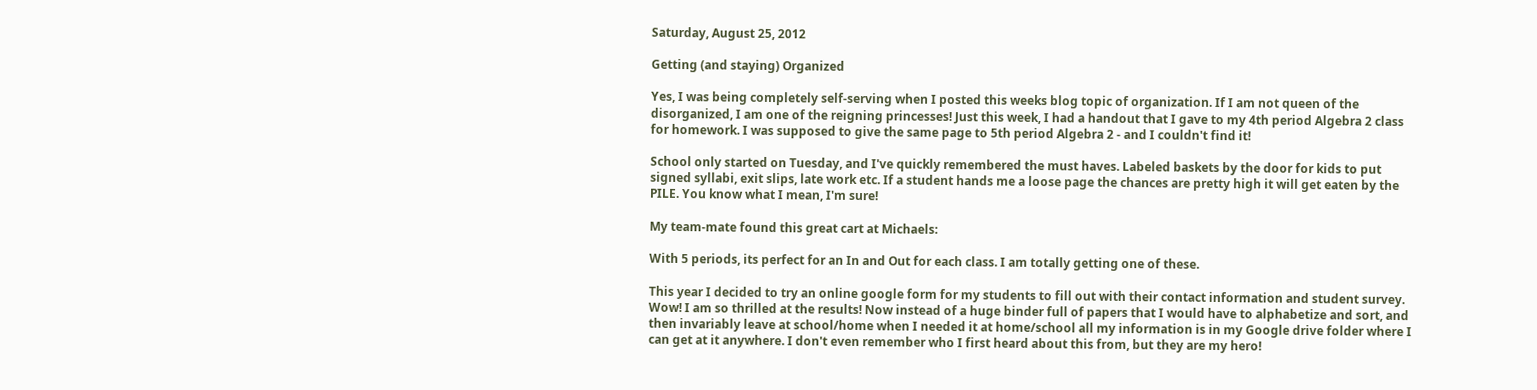Saturday, August 25, 2012

Getting (and staying) Organized

Yes, I was being completely self-serving when I posted this weeks blog topic of organization. If I am not queen of the disorganized, I am one of the reigning princesses! Just this week, I had a handout that I gave to my 4th period Algebra 2 class for homework. I was supposed to give the same page to 5th period Algebra 2 - and I couldn't find it!

School only started on Tuesday, and I've quickly remembered the must haves. Labeled baskets by the door for kids to put signed syllabi, exit slips, late work etc. If a student hands me a loose page the chances are pretty high it will get eaten by the PILE. You know what I mean, I'm sure!

My team-mate found this great cart at Michaels:

With 5 periods, its perfect for an In and Out for each class. I am totally getting one of these.

This year I decided to try an online google form for my students to fill out with their contact information and student survey. Wow! I am so thrilled at the results! Now instead of a huge binder full of papers that I would have to alphabetize and sort, and then invariably leave at school/home when I needed it at home/school all my information is in my Google drive folder where I can get at it anywhere. I don't even remember who I first heard about this from, but they are my hero!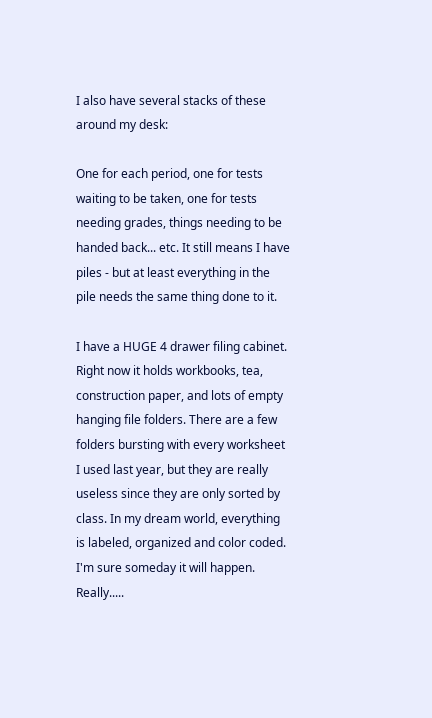I also have several stacks of these around my desk:

One for each period, one for tests waiting to be taken, one for tests needing grades, things needing to be handed back... etc. It still means I have piles - but at least everything in the pile needs the same thing done to it.

I have a HUGE 4 drawer filing cabinet. Right now it holds workbooks, tea, construction paper, and lots of empty hanging file folders. There are a few folders bursting with every worksheet I used last year, but they are really useless since they are only sorted by class. In my dream world, everything is labeled, organized and color coded. I'm sure someday it will happen. Really.....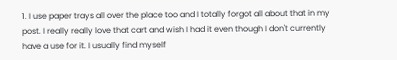1. I use paper trays all over the place too and I totally forgot all about that in my post. I really really love that cart and wish I had it even though I don't currently have a use for it. I usually find myself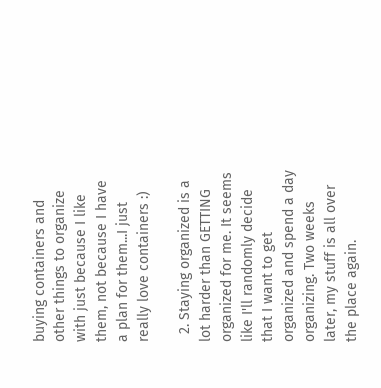buying containers and other things to organize with just because I like them, not because I have a plan for them...I just really love containers :)

  2. Staying organized is a lot harder than GETTING organized for me. It seems like I'll randomly decide that I want to get organized and spend a day organizing. Two weeks later, my stuff is all over the place again.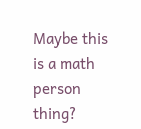Maybe this is a math person thing?